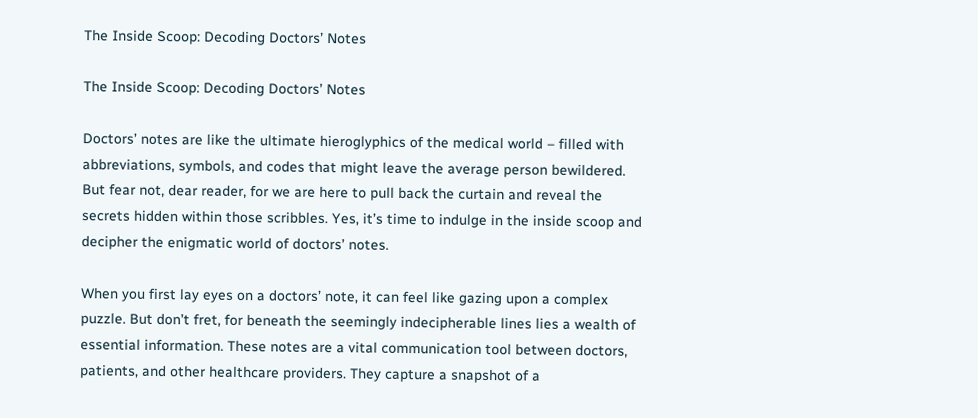The Inside Scoop: Decoding Doctors’ Notes

The Inside Scoop: Decoding Doctors’ Notes

Doctors’ notes are like the ultimate hieroglyphics of the medical world – filled with abbreviations, symbols, and codes that might leave the average person bewildered. But fear not, dear reader, for we are here to pull back the curtain and reveal the secrets hidden within those scribbles. Yes, it’s time to indulge in the inside scoop and decipher the enigmatic world of doctors’ notes.

When you first lay eyes on a doctors’ note, it can feel like gazing upon a complex puzzle. But don’t fret, for beneath the seemingly indecipherable lines lies a wealth of essential information. These notes are a vital communication tool between doctors, patients, and other healthcare providers. They capture a snapshot of a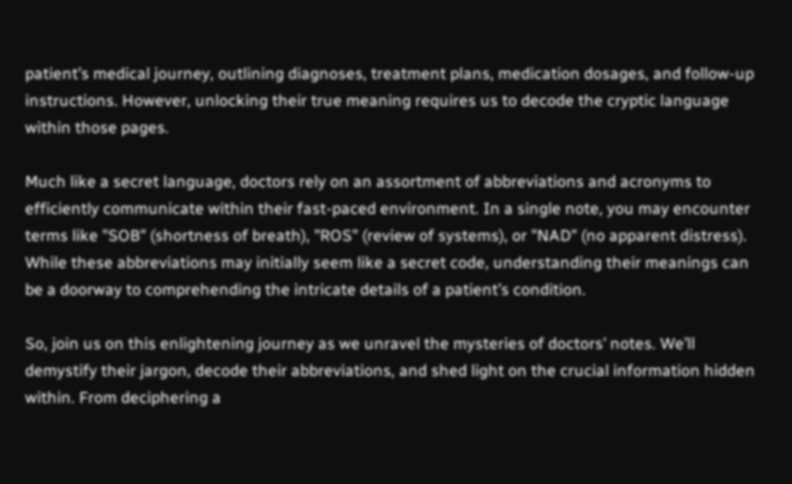patient’s medical journey, outlining diagnoses, treatment plans, medication dosages, and follow-up instructions. However, unlocking their true meaning requires us to decode the cryptic language within those pages.

Much like a secret language, doctors rely on an assortment of abbreviations and acronyms to efficiently communicate within their fast-paced environment. In a single note, you may encounter terms like "SOB" (shortness of breath), "ROS" (review of systems), or "NAD" (no apparent distress). While these abbreviations may initially seem like a secret code, understanding their meanings can be a doorway to comprehending the intricate details of a patient’s condition.

So, join us on this enlightening journey as we unravel the mysteries of doctors’ notes. We’ll demystify their jargon, decode their abbreviations, and shed light on the crucial information hidden within. From deciphering a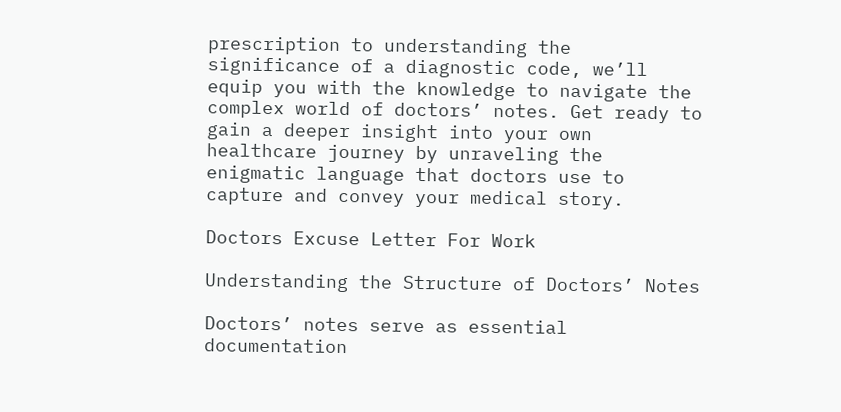prescription to understanding the significance of a diagnostic code, we’ll equip you with the knowledge to navigate the complex world of doctors’ notes. Get ready to gain a deeper insight into your own healthcare journey by unraveling the enigmatic language that doctors use to capture and convey your medical story.

Doctors Excuse Letter For Work

Understanding the Structure of Doctors’ Notes

Doctors’ notes serve as essential documentation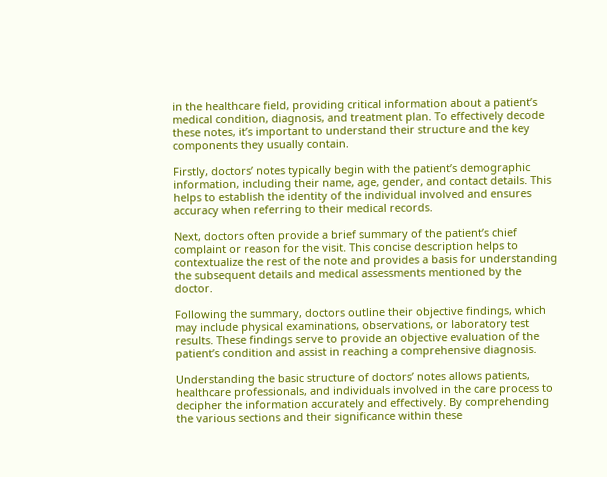in the healthcare field, providing critical information about a patient’s medical condition, diagnosis, and treatment plan. To effectively decode these notes, it’s important to understand their structure and the key components they usually contain.

Firstly, doctors’ notes typically begin with the patient’s demographic information, including their name, age, gender, and contact details. This helps to establish the identity of the individual involved and ensures accuracy when referring to their medical records.

Next, doctors often provide a brief summary of the patient’s chief complaint or reason for the visit. This concise description helps to contextualize the rest of the note and provides a basis for understanding the subsequent details and medical assessments mentioned by the doctor.

Following the summary, doctors outline their objective findings, which may include physical examinations, observations, or laboratory test results. These findings serve to provide an objective evaluation of the patient’s condition and assist in reaching a comprehensive diagnosis.

Understanding the basic structure of doctors’ notes allows patients, healthcare professionals, and individuals involved in the care process to decipher the information accurately and effectively. By comprehending the various sections and their significance within these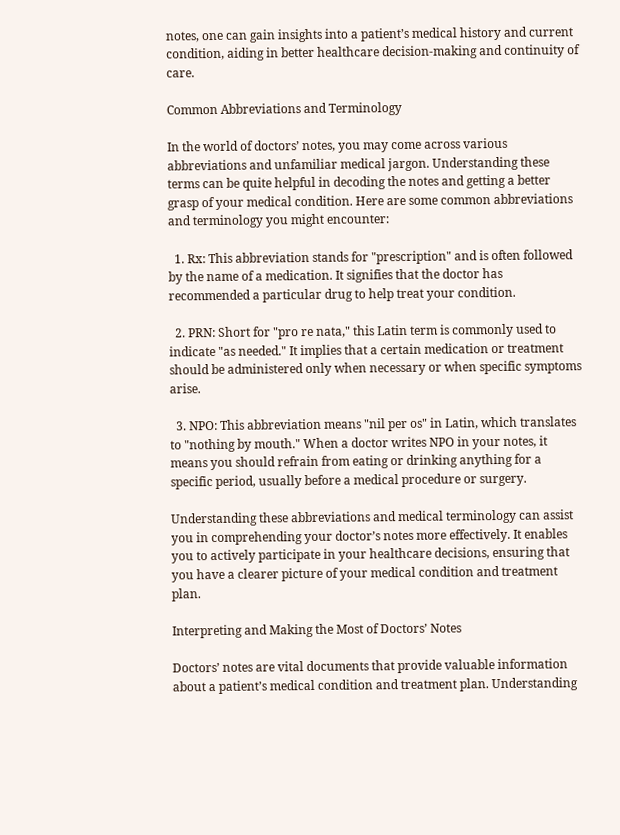notes, one can gain insights into a patient’s medical history and current condition, aiding in better healthcare decision-making and continuity of care.

Common Abbreviations and Terminology

In the world of doctors’ notes, you may come across various abbreviations and unfamiliar medical jargon. Understanding these terms can be quite helpful in decoding the notes and getting a better grasp of your medical condition. Here are some common abbreviations and terminology you might encounter:

  1. Rx: This abbreviation stands for "prescription" and is often followed by the name of a medication. It signifies that the doctor has recommended a particular drug to help treat your condition.

  2. PRN: Short for "pro re nata," this Latin term is commonly used to indicate "as needed." It implies that a certain medication or treatment should be administered only when necessary or when specific symptoms arise.

  3. NPO: This abbreviation means "nil per os" in Latin, which translates to "nothing by mouth." When a doctor writes NPO in your notes, it means you should refrain from eating or drinking anything for a specific period, usually before a medical procedure or surgery.

Understanding these abbreviations and medical terminology can assist you in comprehending your doctor’s notes more effectively. It enables you to actively participate in your healthcare decisions, ensuring that you have a clearer picture of your medical condition and treatment plan.

Interpreting and Making the Most of Doctors’ Notes

Doctors’ notes are vital documents that provide valuable information about a patient’s medical condition and treatment plan. Understanding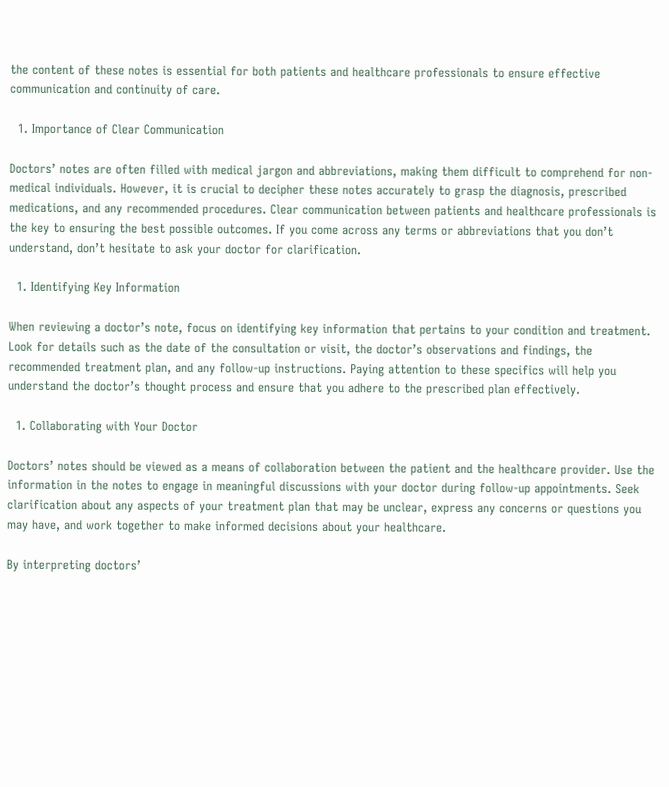the content of these notes is essential for both patients and healthcare professionals to ensure effective communication and continuity of care.

  1. Importance of Clear Communication

Doctors’ notes are often filled with medical jargon and abbreviations, making them difficult to comprehend for non-medical individuals. However, it is crucial to decipher these notes accurately to grasp the diagnosis, prescribed medications, and any recommended procedures. Clear communication between patients and healthcare professionals is the key to ensuring the best possible outcomes. If you come across any terms or abbreviations that you don’t understand, don’t hesitate to ask your doctor for clarification.

  1. Identifying Key Information

When reviewing a doctor’s note, focus on identifying key information that pertains to your condition and treatment. Look for details such as the date of the consultation or visit, the doctor’s observations and findings, the recommended treatment plan, and any follow-up instructions. Paying attention to these specifics will help you understand the doctor’s thought process and ensure that you adhere to the prescribed plan effectively.

  1. Collaborating with Your Doctor

Doctors’ notes should be viewed as a means of collaboration between the patient and the healthcare provider. Use the information in the notes to engage in meaningful discussions with your doctor during follow-up appointments. Seek clarification about any aspects of your treatment plan that may be unclear, express any concerns or questions you may have, and work together to make informed decisions about your healthcare.

By interpreting doctors’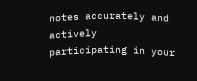notes accurately and actively participating in your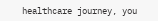healthcare journey, you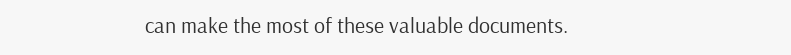can make the most of these valuable documents.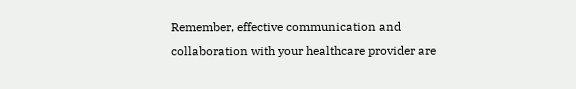Remember, effective communication and collaboration with your healthcare provider are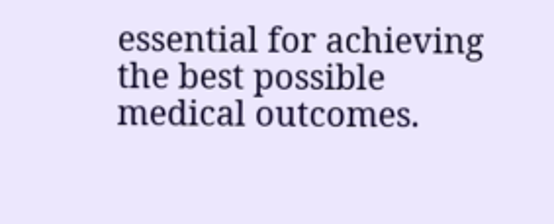essential for achieving the best possible medical outcomes.